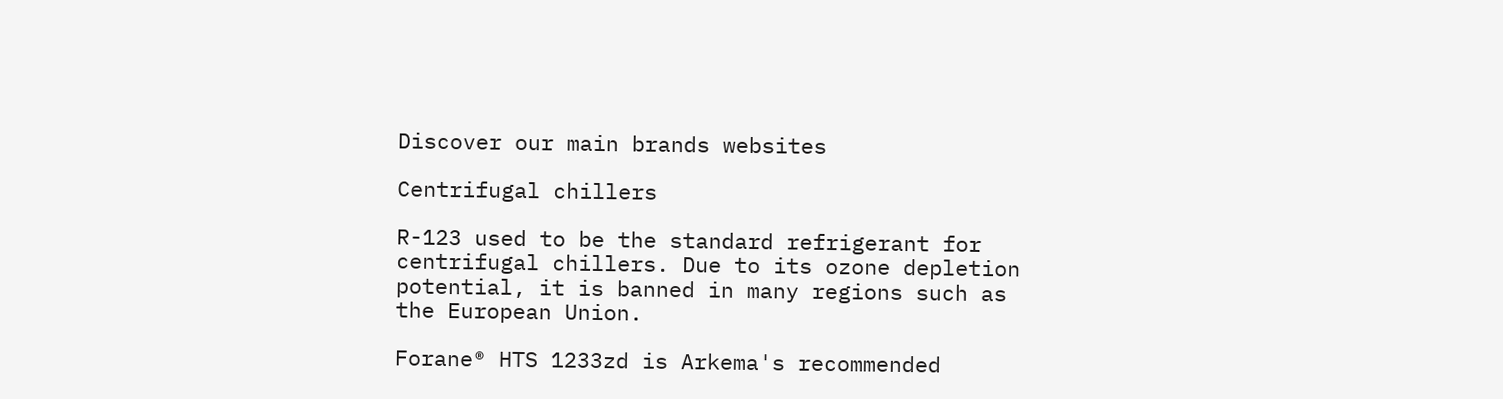Discover our main brands websites

Centrifugal chillers

R-123 used to be the standard refrigerant for centrifugal chillers. Due to its ozone depletion potential, it is banned in many regions such as the European Union.

Forane® HTS 1233zd is Arkema's recommended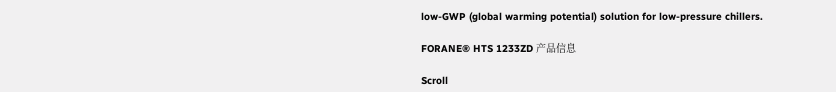low-GWP (global warming potential) solution for low-pressure chillers.

FORANE® HTS 1233ZD 产品信息

Scroll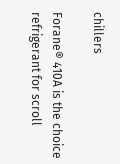chillers

Forane® 410A is the choice refrigerant for scroll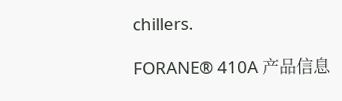chillers.

FORANE® 410A 产品信息